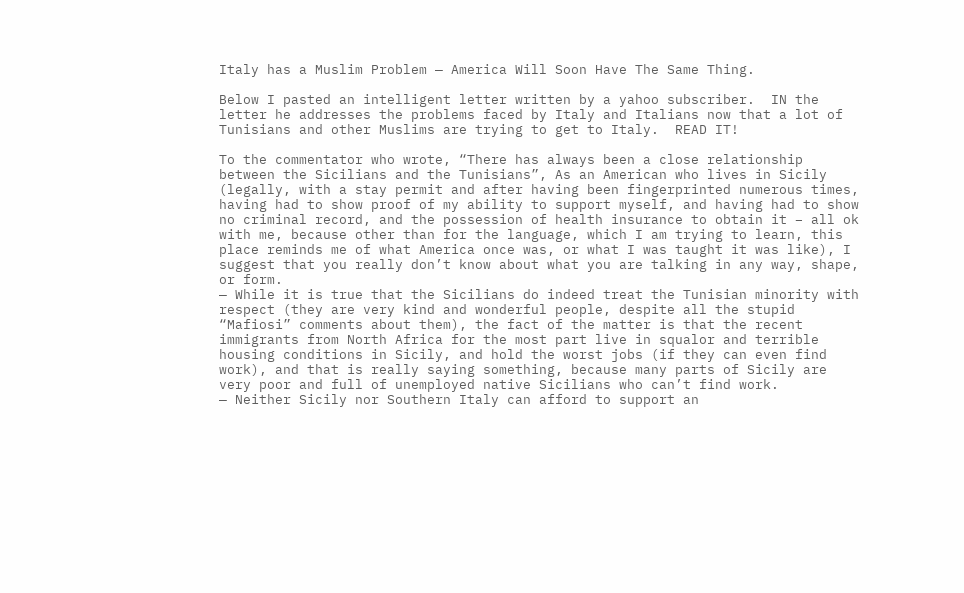Italy has a Muslim Problem — America Will Soon Have The Same Thing.

Below I pasted an intelligent letter written by a yahoo subscriber.  IN the letter he addresses the problems faced by Italy and Italians now that a lot of Tunisians and other Muslims are trying to get to Italy.  READ IT!

To the commentator who wrote, “There has always been a close relationship between the Sicilians and the Tunisians”, As an American who lives in Sicily (legally, with a stay permit and after having been fingerprinted numerous times, having had to show proof of my ability to support myself, and having had to show no criminal record, and the possession of health insurance to obtain it – all ok with me, because other than for the language, which I am trying to learn, this place reminds me of what America once was, or what I was taught it was like), I suggest that you really don’t know about what you are talking in any way, shape, or form.
— While it is true that the Sicilians do indeed treat the Tunisian minority with respect (they are very kind and wonderful people, despite all the stupid “Mafiosi” comments about them), the fact of the matter is that the recent immigrants from North Africa for the most part live in squalor and terrible housing conditions in Sicily, and hold the worst jobs (if they can even find work), and that is really saying something, because many parts of Sicily are very poor and full of unemployed native Sicilians who can’t find work.
— Neither Sicily nor Southern Italy can afford to support an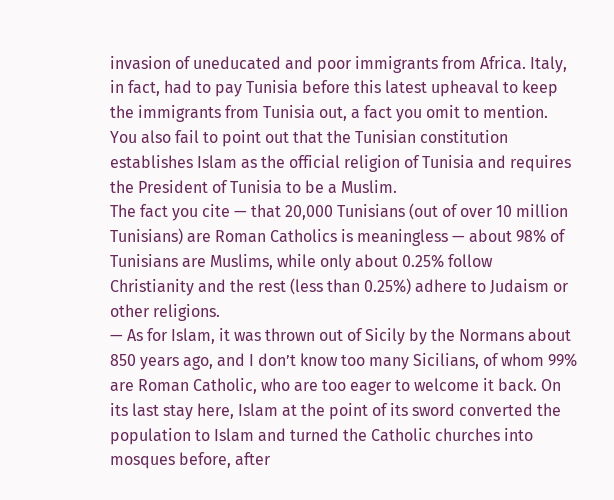invasion of uneducated and poor immigrants from Africa. Italy, in fact, had to pay Tunisia before this latest upheaval to keep the immigrants from Tunisia out, a fact you omit to mention. You also fail to point out that the Tunisian constitution establishes Islam as the official religion of Tunisia and requires the President of Tunisia to be a Muslim.
The fact you cite — that 20,000 Tunisians (out of over 10 million Tunisians) are Roman Catholics is meaningless — about 98% of Tunisians are Muslims, while only about 0.25% follow Christianity and the rest (less than 0.25%) adhere to Judaism or other religions.
— As for Islam, it was thrown out of Sicily by the Normans about 850 years ago, and I don’t know too many Sicilians, of whom 99% are Roman Catholic, who are too eager to welcome it back. On its last stay here, Islam at the point of its sword converted the population to Islam and turned the Catholic churches into mosques before, after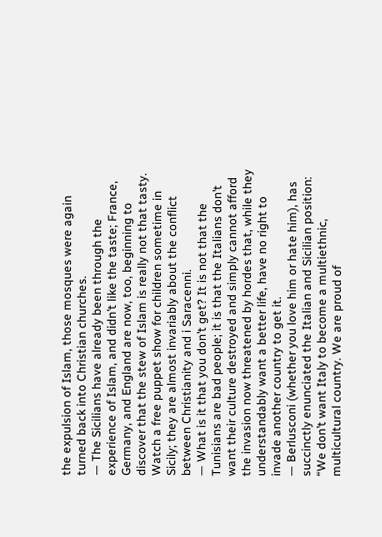the expulsion of Islam, those mosques were again turned back into Christian churches.
— The Sicilians have already been through the experience of Islam, and didn’t like the taste; France, Germany, and England are now, too, beginning to discover that the stew of Islam is really not that tasty. Watch a free puppet show for children sometime in Sicily; they are almost invariably about the conflict between Christianity and i Saracenni.
— What is it that you don’t get? It is not that the Tunisians are bad people; it is that the Italians don’t want their culture destroyed and simply cannot afford the invasion now threatened by hordes that, while they understandably want a better life, have no right to invade another country to get it.
— Berlusconi (whether you love him or hate him), has succinctly enunciated the Italian and Sicilian position: “We don’t want Italy to become a multiethnic, multicultural country. We are proud of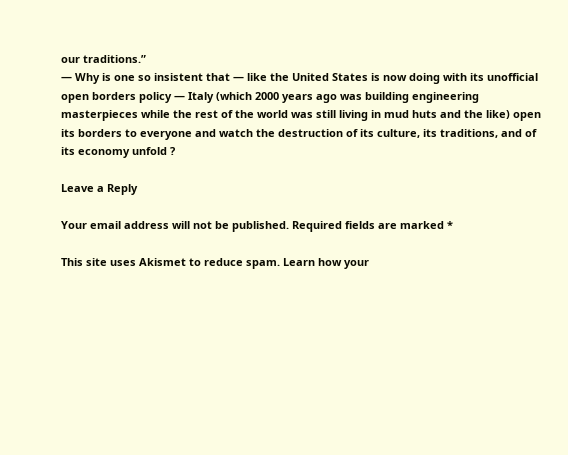our traditions.”
— Why is one so insistent that — like the United States is now doing with its unofficial open borders policy — Italy (which 2000 years ago was building engineering masterpieces while the rest of the world was still living in mud huts and the like) open its borders to everyone and watch the destruction of its culture, its traditions, and of its economy unfold ?

Leave a Reply

Your email address will not be published. Required fields are marked *

This site uses Akismet to reduce spam. Learn how your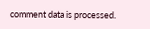comment data is processed.